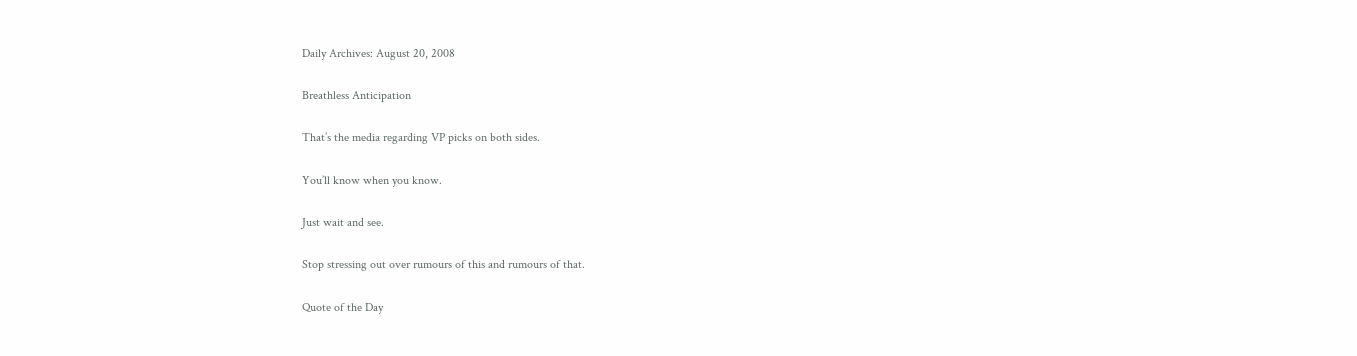Daily Archives: August 20, 2008

Breathless Anticipation

That’s the media regarding VP picks on both sides.

You’ll know when you know.

Just wait and see.

Stop stressing out over rumours of this and rumours of that.

Quote of the Day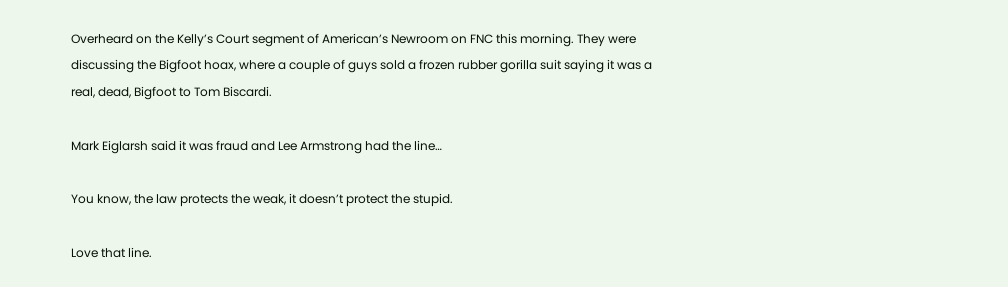Overheard on the Kelly’s Court segment of American’s Newroom on FNC this morning. They were discussing the Bigfoot hoax, where a couple of guys sold a frozen rubber gorilla suit saying it was a real, dead, Bigfoot to Tom Biscardi.

Mark Eiglarsh said it was fraud and Lee Armstrong had the line…

You know, the law protects the weak, it doesn’t protect the stupid.

Love that line.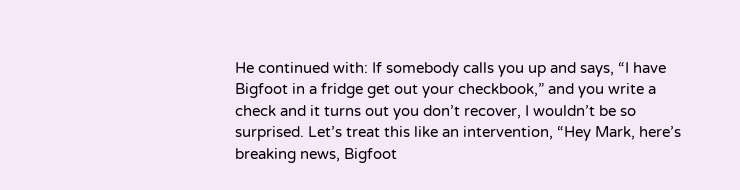He continued with: If somebody calls you up and says, “I have Bigfoot in a fridge get out your checkbook,” and you write a check and it turns out you don’t recover, I wouldn’t be so surprised. Let’s treat this like an intervention, “Hey Mark, here’s breaking news, Bigfoot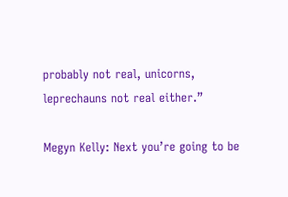probably not real, unicorns, leprechauns not real either.”

Megyn Kelly: Next you’re going to be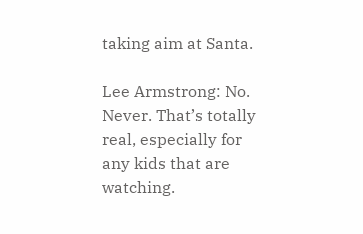taking aim at Santa.

Lee Armstrong: No. Never. That’s totally real, especially for any kids that are watching.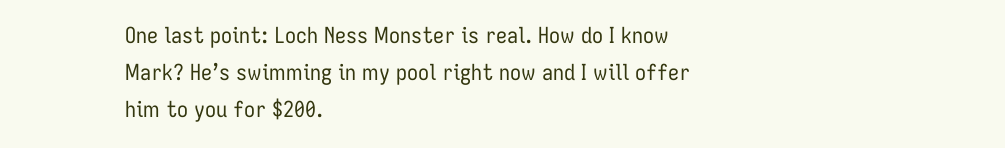One last point: Loch Ness Monster is real. How do I know Mark? He’s swimming in my pool right now and I will offer him to you for $200.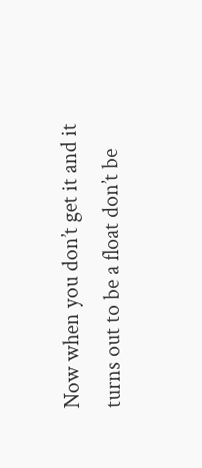Now when you don’t get it and it turns out to be a float don’t be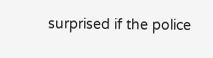surprised if the police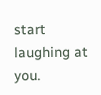start laughing at you.